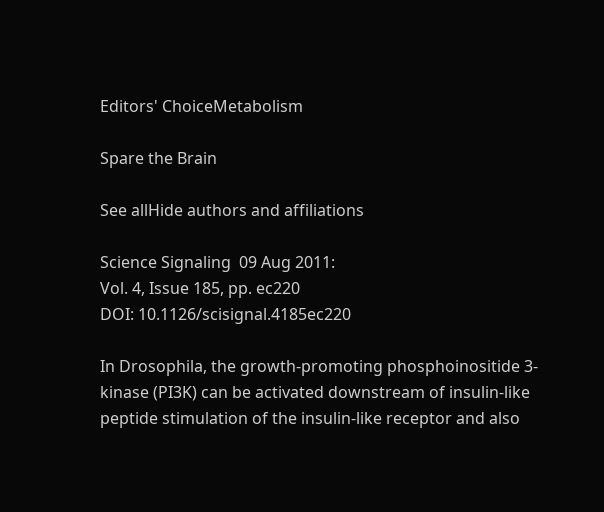Editors' ChoiceMetabolism

Spare the Brain

See allHide authors and affiliations

Science Signaling  09 Aug 2011:
Vol. 4, Issue 185, pp. ec220
DOI: 10.1126/scisignal.4185ec220

In Drosophila, the growth-promoting phosphoinositide 3-kinase (PI3K) can be activated downstream of insulin-like peptide stimulation of the insulin-like receptor and also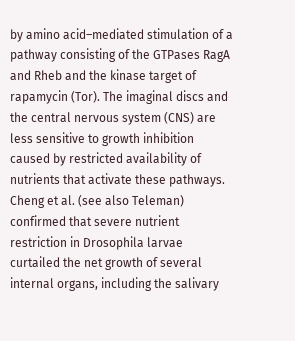by amino acid–mediated stimulation of a pathway consisting of the GTPases RagA and Rheb and the kinase target of rapamycin (Tor). The imaginal discs and the central nervous system (CNS) are less sensitive to growth inhibition caused by restricted availability of nutrients that activate these pathways. Cheng et al. (see also Teleman) confirmed that severe nutrient restriction in Drosophila larvae curtailed the net growth of several internal organs, including the salivary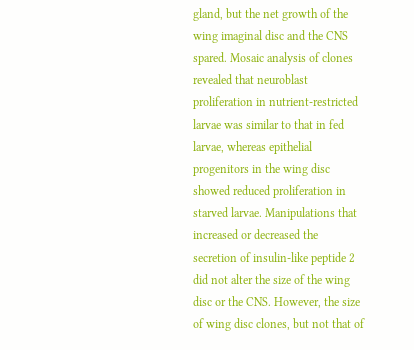gland, but the net growth of the wing imaginal disc and the CNS spared. Mosaic analysis of clones revealed that neuroblast proliferation in nutrient-restricted larvae was similar to that in fed larvae, whereas epithelial progenitors in the wing disc showed reduced proliferation in starved larvae. Manipulations that increased or decreased the secretion of insulin-like peptide 2 did not alter the size of the wing disc or the CNS. However, the size of wing disc clones, but not that of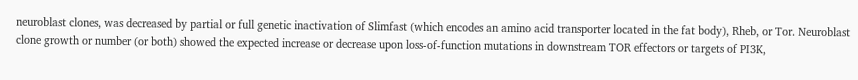neuroblast clones, was decreased by partial or full genetic inactivation of Slimfast (which encodes an amino acid transporter located in the fat body), Rheb, or Tor. Neuroblast clone growth or number (or both) showed the expected increase or decrease upon loss-of-function mutations in downstream TOR effectors or targets of PI3K,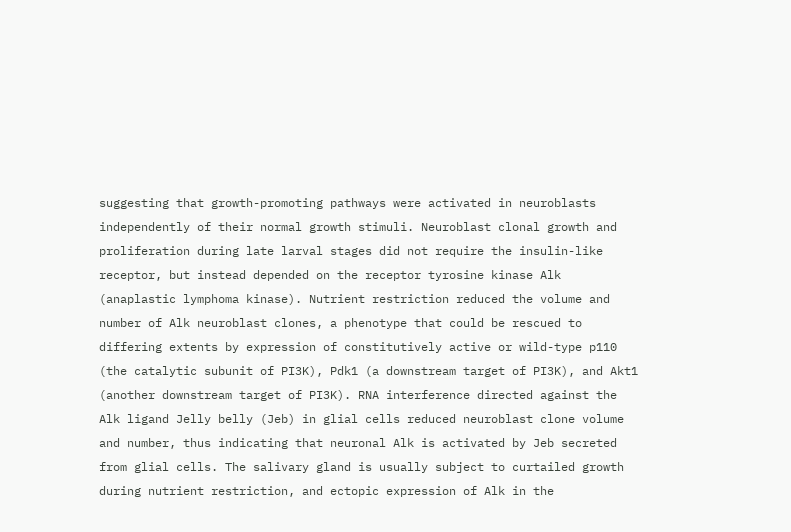suggesting that growth-promoting pathways were activated in neuroblasts independently of their normal growth stimuli. Neuroblast clonal growth and proliferation during late larval stages did not require the insulin-like receptor, but instead depended on the receptor tyrosine kinase Alk (anaplastic lymphoma kinase). Nutrient restriction reduced the volume and number of Alk neuroblast clones, a phenotype that could be rescued to differing extents by expression of constitutively active or wild-type p110 (the catalytic subunit of PI3K), Pdk1 (a downstream target of PI3K), and Akt1 (another downstream target of PI3K). RNA interference directed against the Alk ligand Jelly belly (Jeb) in glial cells reduced neuroblast clone volume and number, thus indicating that neuronal Alk is activated by Jeb secreted from glial cells. The salivary gland is usually subject to curtailed growth during nutrient restriction, and ectopic expression of Alk in the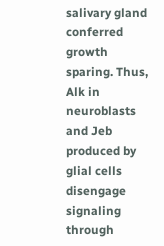salivary gland conferred growth sparing. Thus, Alk in neuroblasts and Jeb produced by glial cells disengage signaling through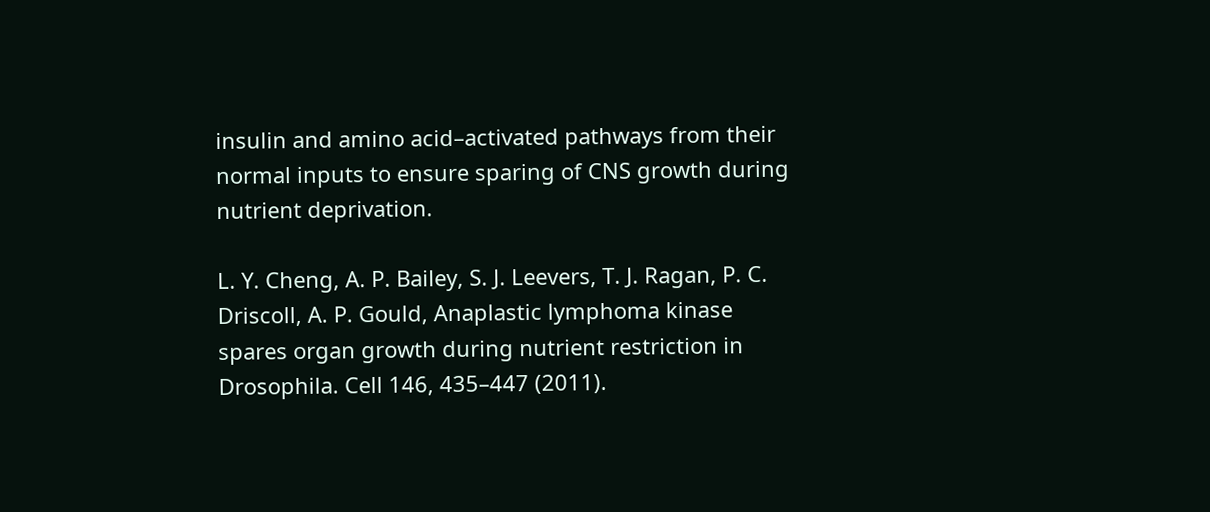insulin and amino acid–activated pathways from their normal inputs to ensure sparing of CNS growth during nutrient deprivation.

L. Y. Cheng, A. P. Bailey, S. J. Leevers, T. J. Ragan, P. C. Driscoll, A. P. Gould, Anaplastic lymphoma kinase spares organ growth during nutrient restriction in Drosophila. Cell 146, 435–447 (2011).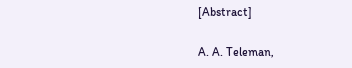[Abstract]

A. A. Teleman,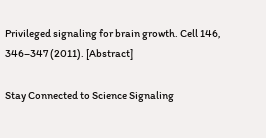Privileged signaling for brain growth. Cell 146, 346–347 (2011). [Abstract]

Stay Connected to Science Signaling